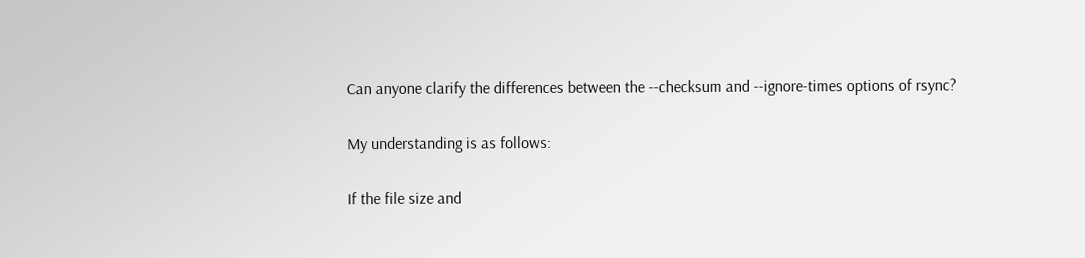Can anyone clarify the differences between the --checksum and --ignore-times options of rsync?

My understanding is as follows:

If the file size and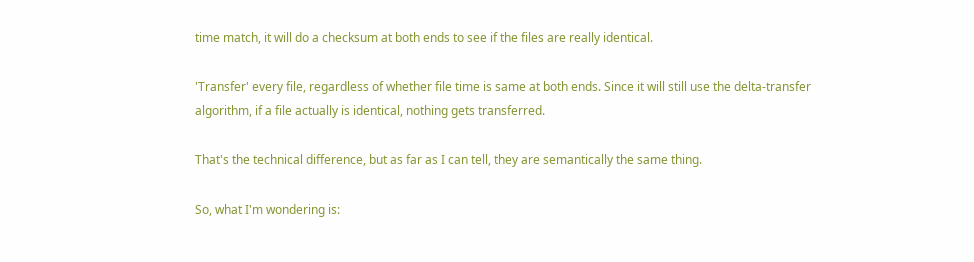time match, it will do a checksum at both ends to see if the files are really identical.

'Transfer' every file, regardless of whether file time is same at both ends. Since it will still use the delta-transfer algorithm, if a file actually is identical, nothing gets transferred.

That's the technical difference, but as far as I can tell, they are semantically the same thing.

So, what I'm wondering is: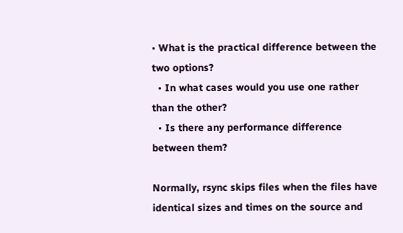• What is the practical difference between the two options?
  • In what cases would you use one rather than the other?
  • Is there any performance difference between them?

Normally, rsync skips files when the files have identical sizes and times on the source and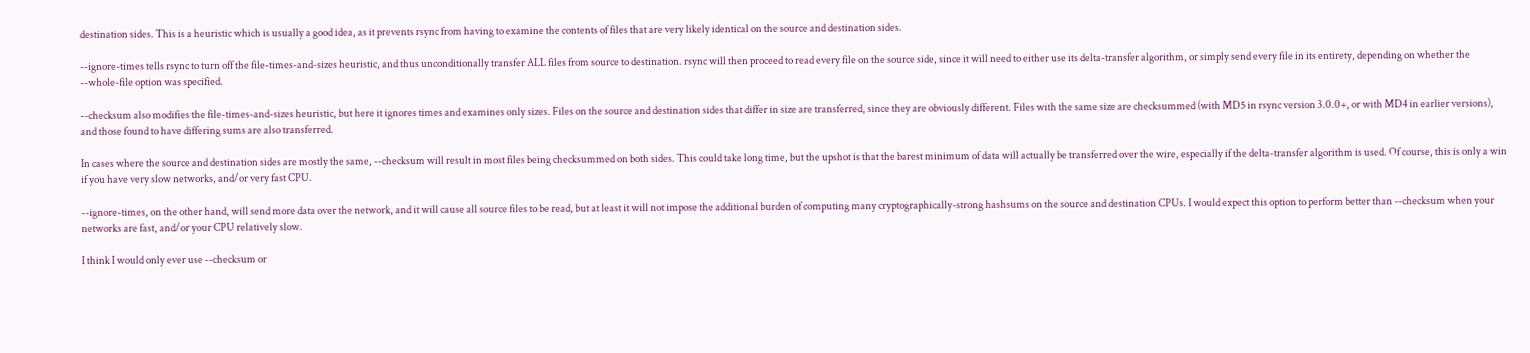destination sides. This is a heuristic which is usually a good idea, as it prevents rsync from having to examine the contents of files that are very likely identical on the source and destination sides.

--ignore-times tells rsync to turn off the file-times-and-sizes heuristic, and thus unconditionally transfer ALL files from source to destination. rsync will then proceed to read every file on the source side, since it will need to either use its delta-transfer algorithm, or simply send every file in its entirety, depending on whether the --whole-file option was specified.

--checksum also modifies the file-times-and-sizes heuristic, but here it ignores times and examines only sizes. Files on the source and destination sides that differ in size are transferred, since they are obviously different. Files with the same size are checksummed (with MD5 in rsync version 3.0.0+, or with MD4 in earlier versions), and those found to have differing sums are also transferred.

In cases where the source and destination sides are mostly the same, --checksum will result in most files being checksummed on both sides. This could take long time, but the upshot is that the barest minimum of data will actually be transferred over the wire, especially if the delta-transfer algorithm is used. Of course, this is only a win if you have very slow networks, and/or very fast CPU.

--ignore-times, on the other hand, will send more data over the network, and it will cause all source files to be read, but at least it will not impose the additional burden of computing many cryptographically-strong hashsums on the source and destination CPUs. I would expect this option to perform better than --checksum when your networks are fast, and/or your CPU relatively slow.

I think I would only ever use --checksum or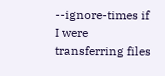--ignore-times if I were transferring files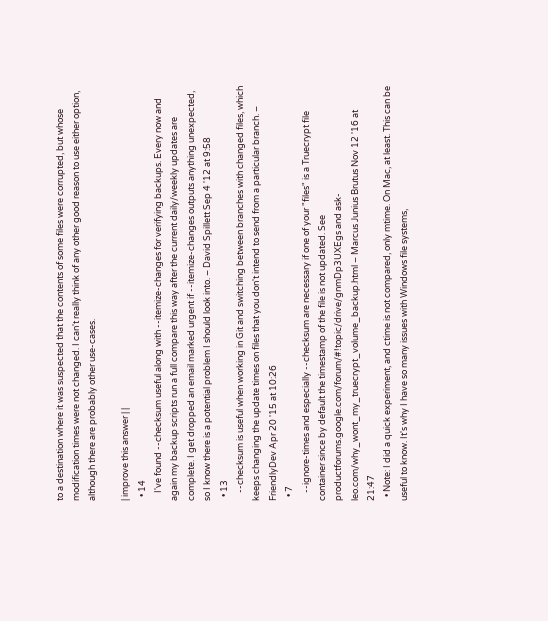to a destination where it was suspected that the contents of some files were corrupted, but whose modification times were not changed. I can't really think of any other good reason to use either option, although there are probably other use-cases.

| improve this answer | |
  • 14
    I've found --checksum useful along with --itemize-changes for verifying backups. Every now and again my backup scripts run a full compare this way after the current daily/weekly updates are complete. I get dropped an email marked urgent if --itemize-changes outputs anything unexpected, so I know there is a potential problem I should look into. – David Spillett Sep 4 '12 at 9:58
  • 13
    --checksum is useful when working in Git and switching between branches with changed files, which keeps changing the update times on files that you don't intend to send from a particular branch. – FriendlyDev Apr 20 '15 at 10:26
  • 7
    --ignore-times and especially --checksum are necessary if one of your "files" is a Truecrypt file container since by default the timestamp of the file is not updated. See productforums.google.com/forum/#!topic/drive/gnmDp3UXEgs and ask-leo.com/why_wont_my_truecrypt_volume_backup.html – Marcus Junius Brutus Nov 12 '16 at 21:47
  • Note: I did a quick experiment, and ctime is not compared, only mtime. On Mac, at least. This can be useful to know. It's why I have so many issues with Windows file systems,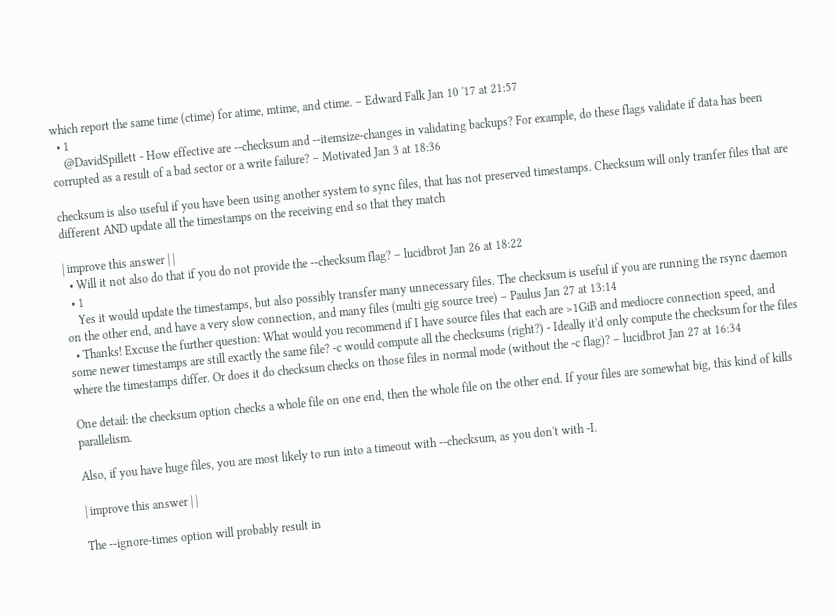which report the same time (ctime) for atime, mtime, and ctime. – Edward Falk Jan 10 '17 at 21:57
  • 1
    @DavidSpillett - How effective are --checksum and --itemsize-changes in validating backups? For example, do these flags validate if data has been corrupted as a result of a bad sector or a write failure? – Motivated Jan 3 at 18:36

checksum is also useful if you have been using another system to sync files, that has not preserved timestamps. Checksum will only tranfer files that are different AND update all the timestamps on the receiving end so that they match

| improve this answer | |
  • Will it not also do that if you do not provide the --checksum flag? – lucidbrot Jan 26 at 18:22
  • 1
    Yes it would update the timestamps, but also possibly transfer many unnecessary files. The checksum is useful if you are running the rsync daemon on the other end, and have a very slow connection, and many files (multi gig source tree) – Paulus Jan 27 at 13:14
  • Thanks! Excuse the further question: What would you recommend if I have source files that each are >1GiB and mediocre connection speed, and some newer timestamps are still exactly the same file? -c would compute all the checksums (right?) - Ideally it'd only compute the checksum for the files where the timestamps differ. Or does it do checksum checks on those files in normal mode (without the -c flag)? – lucidbrot Jan 27 at 16:34

One detail: the checksum option checks a whole file on one end, then the whole file on the other end. If your files are somewhat big, this kind of kills parallelism.

Also, if you have huge files, you are most likely to run into a timeout with --checksum, as you don't with -I.

| improve this answer | |

The --ignore-times option will probably result in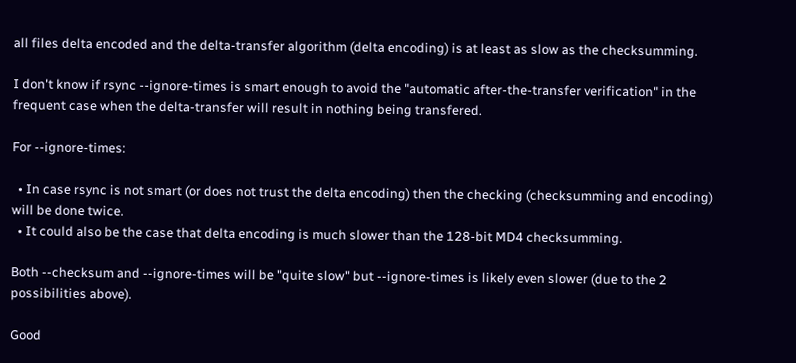all files delta encoded and the delta-transfer algorithm (delta encoding) is at least as slow as the checksumming.

I don't know if rsync --ignore-times is smart enough to avoid the "automatic after-the-transfer verification" in the frequent case when the delta-transfer will result in nothing being transfered.

For --ignore-times:

  • In case rsync is not smart (or does not trust the delta encoding) then the checking (checksumming and encoding) will be done twice.
  • It could also be the case that delta encoding is much slower than the 128-bit MD4 checksumming.

Both --checksum and --ignore-times will be "quite slow" but --ignore-times is likely even slower (due to the 2 possibilities above).

Good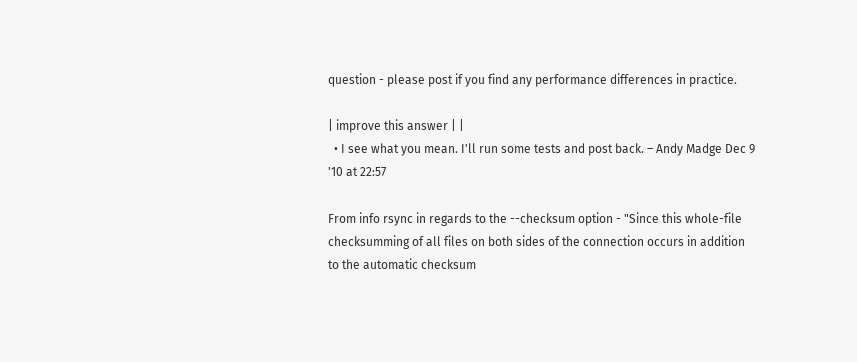question - please post if you find any performance differences in practice.

| improve this answer | |
  • I see what you mean. I'll run some tests and post back. – Andy Madge Dec 9 '10 at 22:57

From info rsync in regards to the --checksum option - "Since this whole-file checksumming of all files on both sides of the connection occurs in addition to the automatic checksum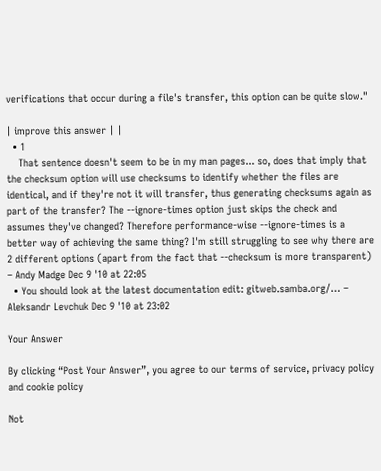verifications that occur during a file's transfer, this option can be quite slow."

| improve this answer | |
  • 1
    That sentence doesn't seem to be in my man pages... so, does that imply that the checksum option will use checksums to identify whether the files are identical, and if they're not it will transfer, thus generating checksums again as part of the transfer? The --ignore-times option just skips the check and assumes they've changed? Therefore performance-wise --ignore-times is a better way of achieving the same thing? I'm still struggling to see why there are 2 different options (apart from the fact that --checksum is more transparent) – Andy Madge Dec 9 '10 at 22:05
  • You should look at the latest documentation edit: gitweb.samba.org/… – Aleksandr Levchuk Dec 9 '10 at 23:02

Your Answer

By clicking “Post Your Answer”, you agree to our terms of service, privacy policy and cookie policy

Not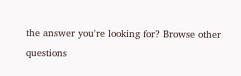the answer you're looking for? Browse other questions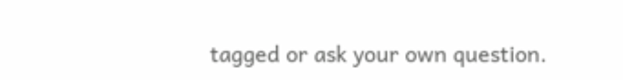tagged or ask your own question.